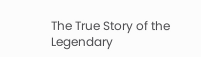The True Story of the Legendary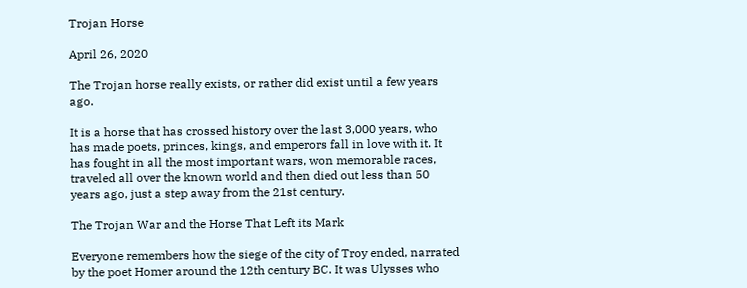Trojan Horse

April 26, 2020

The Trojan horse really exists, or rather did exist until a few years ago.

It is a horse that has crossed history over the last 3,000 years, who has made poets, princes, kings, and emperors fall in love with it. It has fought in all the most important wars, won memorable races, traveled all over the known world and then died out less than 50 years ago, just a step away from the 21st century.

The Trojan War and the Horse That Left its Mark

Everyone remembers how the siege of the city of Troy ended, narrated by the poet Homer around the 12th century BC. It was Ulysses who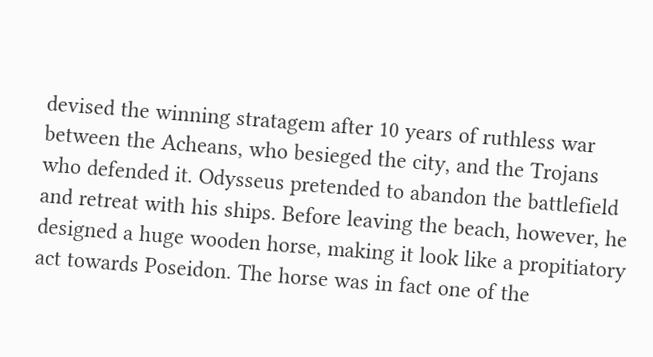devised the winning stratagem after 10 years of ruthless war between the Acheans, who besieged the city, and the Trojans who defended it. Odysseus pretended to abandon the battlefield and retreat with his ships. Before leaving the beach, however, he designed a huge wooden horse, making it look like a propitiatory act towards Poseidon. The horse was in fact one of the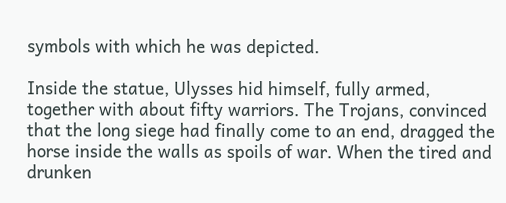symbols with which he was depicted.

Inside the statue, Ulysses hid himself, fully armed, together with about fifty warriors. The Trojans, convinced that the long siege had finally come to an end, dragged the horse inside the walls as spoils of war. When the tired and drunken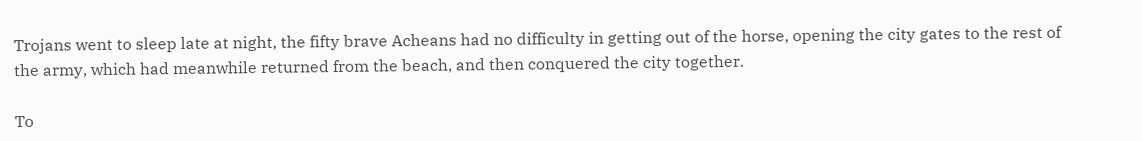Trojans went to sleep late at night, the fifty brave Acheans had no difficulty in getting out of the horse, opening the city gates to the rest of the army, which had meanwhile returned from the beach, and then conquered the city together.

To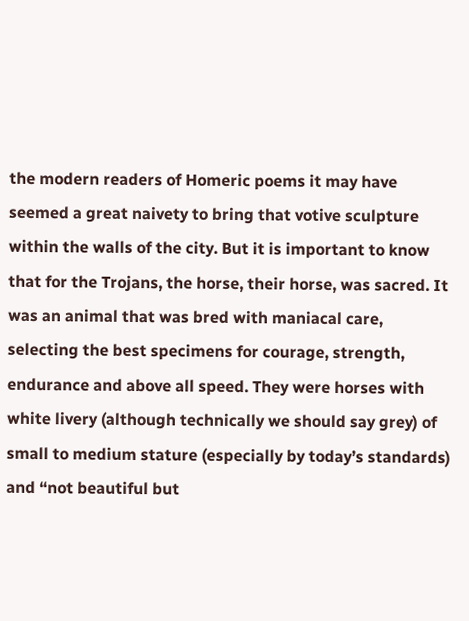the modern readers of Homeric poems it may have seemed a great naivety to bring that votive sculpture within the walls of the city. But it is important to know that for the Trojans, the horse, their horse, was sacred. It was an animal that was bred with maniacal care, selecting the best specimens for courage, strength, endurance and above all speed. They were horses with white livery (although technically we should say grey) of small to medium stature (especially by today’s standards) and “not beautiful but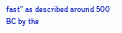fast” as described around 500 BC by the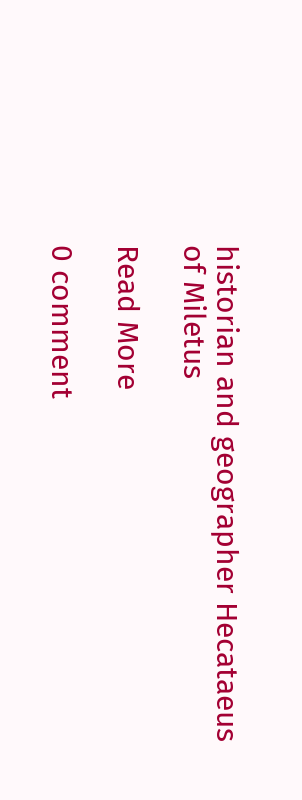historian and geographer Hecataeus of Miletus

Read More

0 comment